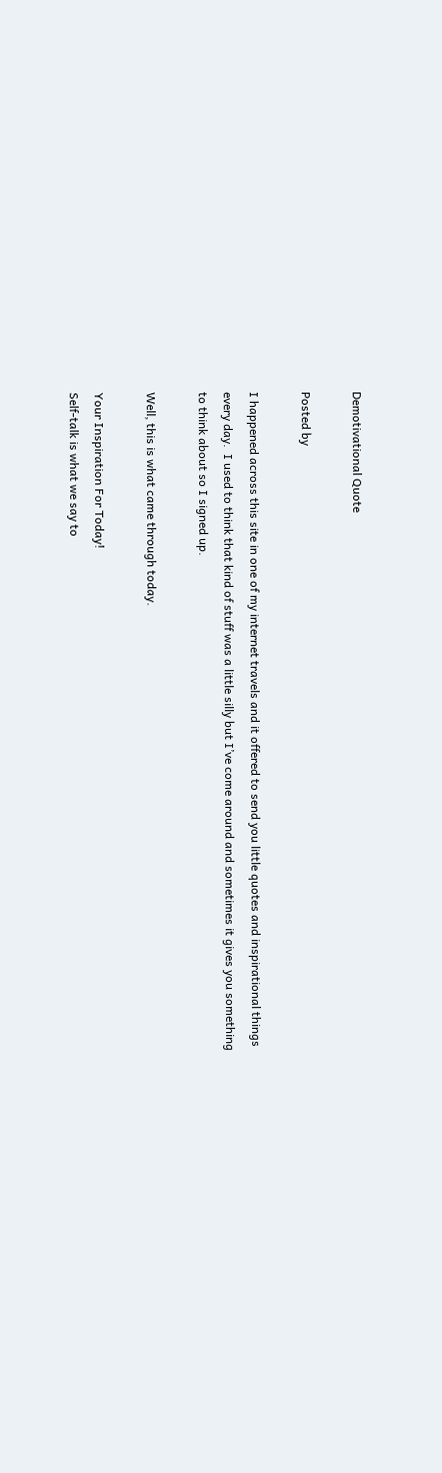Demotivational Quote

Posted by

I happened across this site in one of my internet travels and it offered to send you little quotes and inspirational things every day.  I used to think that kind of stuff was a little silly but I’ve come around and sometimes it gives you something to think about so I signed up.

Well, this is what came through today.

Your Inspiration For Today!
Self-talk is what we say to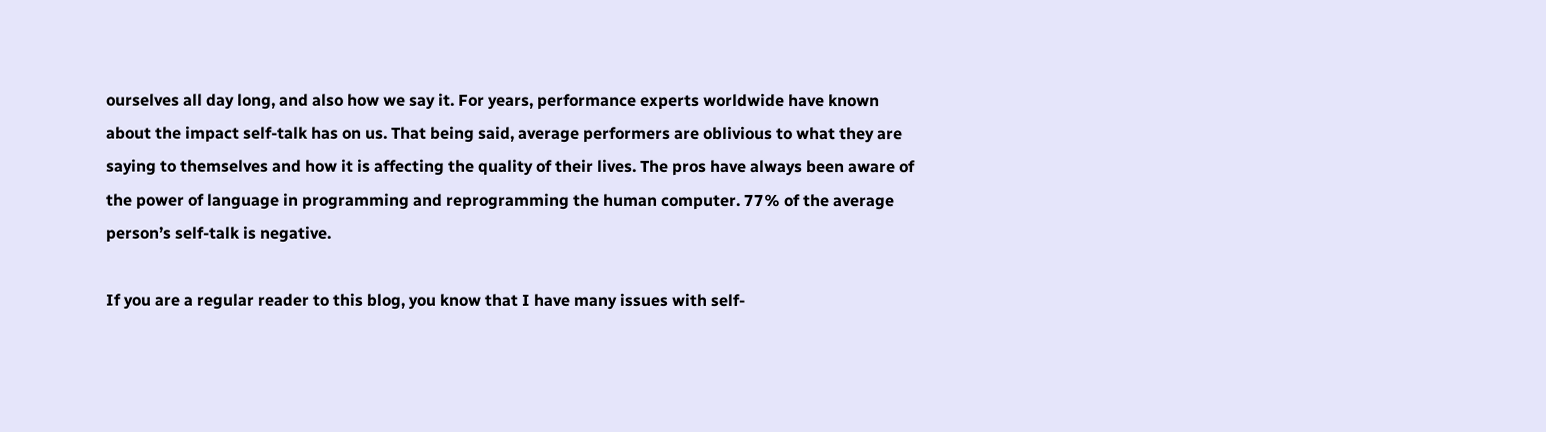ourselves all day long, and also how we say it. For years, performance experts worldwide have known about the impact self-talk has on us. That being said, average performers are oblivious to what they are saying to themselves and how it is affecting the quality of their lives. The pros have always been aware of the power of language in programming and reprogramming the human computer. 77% of the average person’s self-talk is negative.

If you are a regular reader to this blog, you know that I have many issues with self-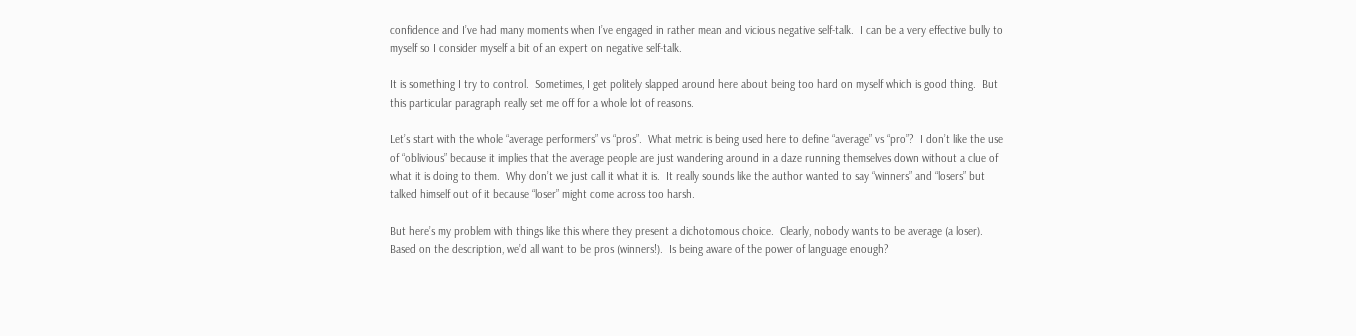confidence and I’ve had many moments when I’ve engaged in rather mean and vicious negative self-talk.  I can be a very effective bully to myself so I consider myself a bit of an expert on negative self-talk.

It is something I try to control.  Sometimes, I get politely slapped around here about being too hard on myself which is good thing.  But this particular paragraph really set me off for a whole lot of reasons.

Let’s start with the whole “average performers” vs “pros”.  What metric is being used here to define “average” vs “pro”?  I don’t like the use of “oblivious” because it implies that the average people are just wandering around in a daze running themselves down without a clue of what it is doing to them.  Why don’t we just call it what it is.  It really sounds like the author wanted to say “winners” and “losers” but talked himself out of it because “loser” might come across too harsh.

But here’s my problem with things like this where they present a dichotomous choice.  Clearly, nobody wants to be average (a loser).  Based on the description, we’d all want to be pros (winners!).  Is being aware of the power of language enough?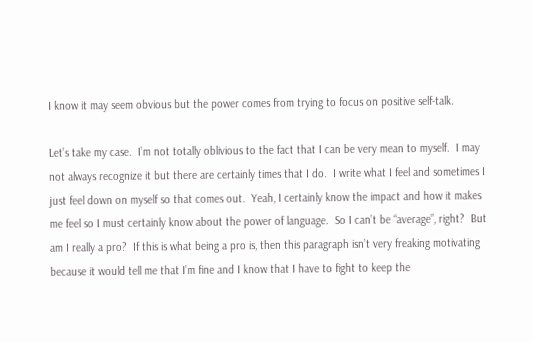I know it may seem obvious but the power comes from trying to focus on positive self-talk.

Let’s take my case.  I’m not totally oblivious to the fact that I can be very mean to myself.  I may not always recognize it but there are certainly times that I do.  I write what I feel and sometimes I just feel down on myself so that comes out.  Yeah, I certainly know the impact and how it makes me feel so I must certainly know about the power of language.  So I can’t be “average”, right?  But am I really a pro?  If this is what being a pro is, then this paragraph isn’t very freaking motivating because it would tell me that I’m fine and I know that I have to fight to keep the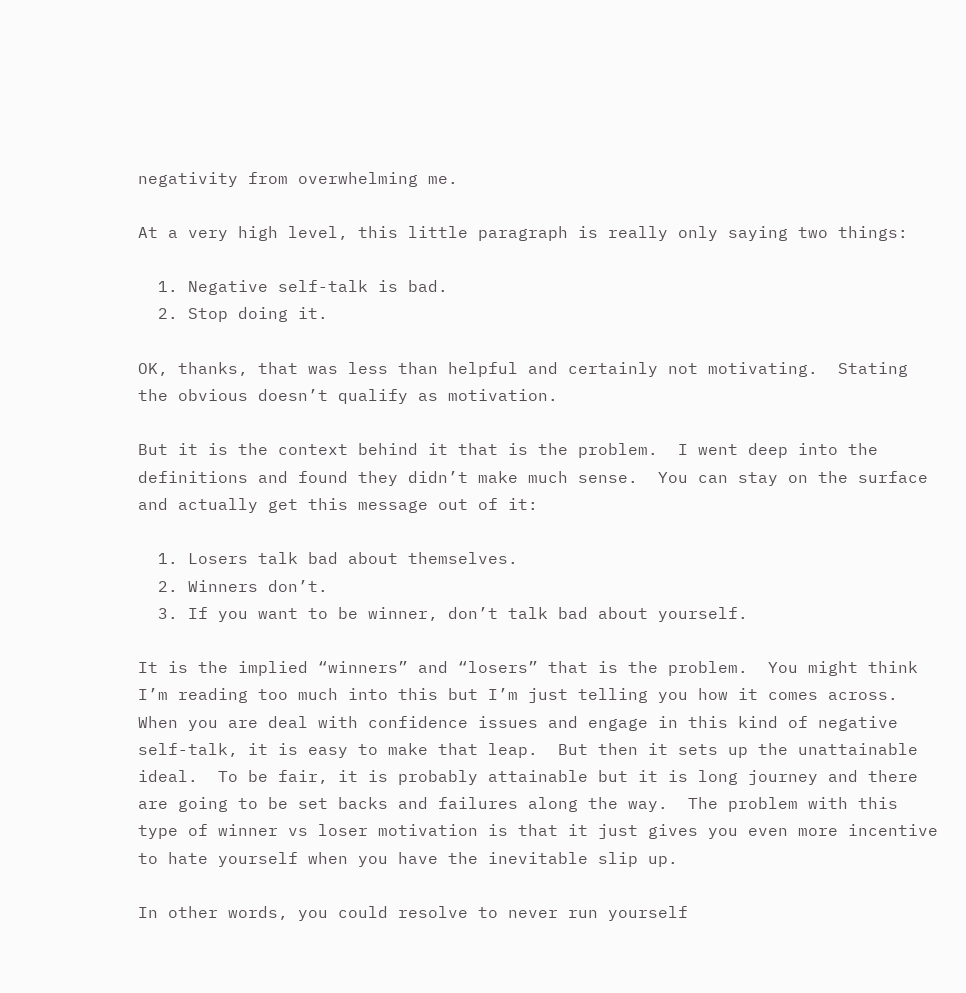negativity from overwhelming me.

At a very high level, this little paragraph is really only saying two things:

  1. Negative self-talk is bad.
  2. Stop doing it.

OK, thanks, that was less than helpful and certainly not motivating.  Stating the obvious doesn’t qualify as motivation.

But it is the context behind it that is the problem.  I went deep into the definitions and found they didn’t make much sense.  You can stay on the surface and actually get this message out of it:

  1. Losers talk bad about themselves.
  2. Winners don’t.
  3. If you want to be winner, don’t talk bad about yourself.

It is the implied “winners” and “losers” that is the problem.  You might think I’m reading too much into this but I’m just telling you how it comes across.  When you are deal with confidence issues and engage in this kind of negative self-talk, it is easy to make that leap.  But then it sets up the unattainable ideal.  To be fair, it is probably attainable but it is long journey and there are going to be set backs and failures along the way.  The problem with this type of winner vs loser motivation is that it just gives you even more incentive to hate yourself when you have the inevitable slip up.

In other words, you could resolve to never run yourself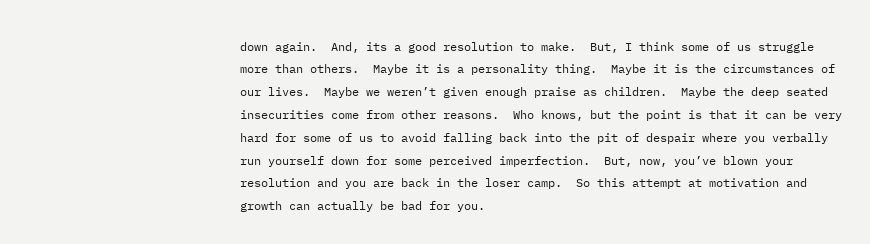down again.  And, its a good resolution to make.  But, I think some of us struggle more than others.  Maybe it is a personality thing.  Maybe it is the circumstances of our lives.  Maybe we weren’t given enough praise as children.  Maybe the deep seated insecurities come from other reasons.  Who knows, but the point is that it can be very hard for some of us to avoid falling back into the pit of despair where you verbally run yourself down for some perceived imperfection.  But, now, you’ve blown your resolution and you are back in the loser camp.  So this attempt at motivation and growth can actually be bad for you.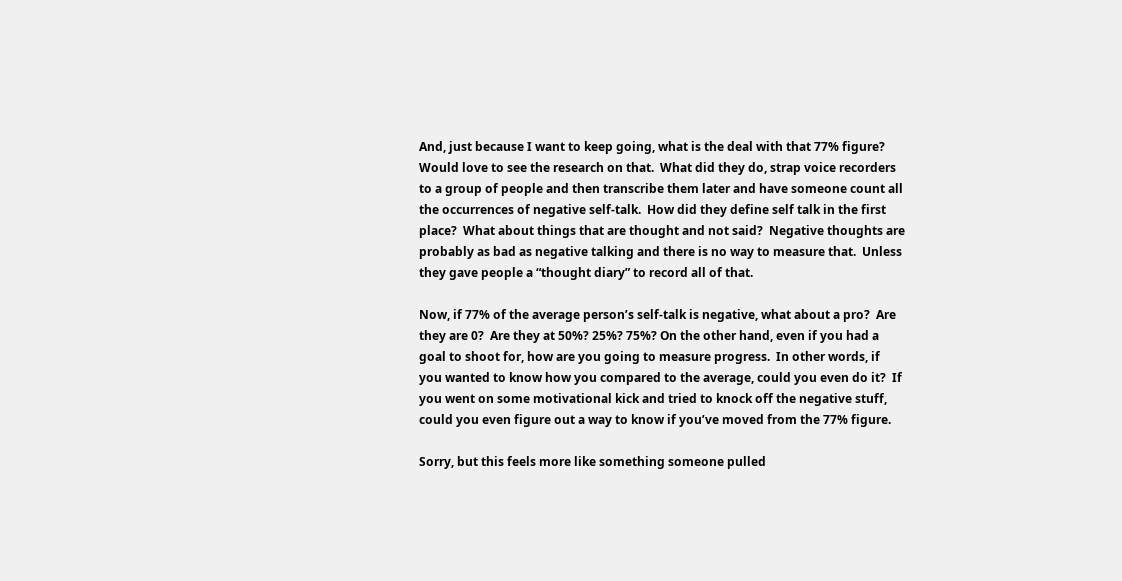And, just because I want to keep going, what is the deal with that 77% figure?  Would love to see the research on that.  What did they do, strap voice recorders to a group of people and then transcribe them later and have someone count all the occurrences of negative self-talk.  How did they define self talk in the first place?  What about things that are thought and not said?  Negative thoughts are probably as bad as negative talking and there is no way to measure that.  Unless they gave people a “thought diary” to record all of that.

Now, if 77% of the average person’s self-talk is negative, what about a pro?  Are they are 0?  Are they at 50%? 25%? 75%? On the other hand, even if you had a goal to shoot for, how are you going to measure progress.  In other words, if you wanted to know how you compared to the average, could you even do it?  If you went on some motivational kick and tried to knock off the negative stuff, could you even figure out a way to know if you’ve moved from the 77% figure.

Sorry, but this feels more like something someone pulled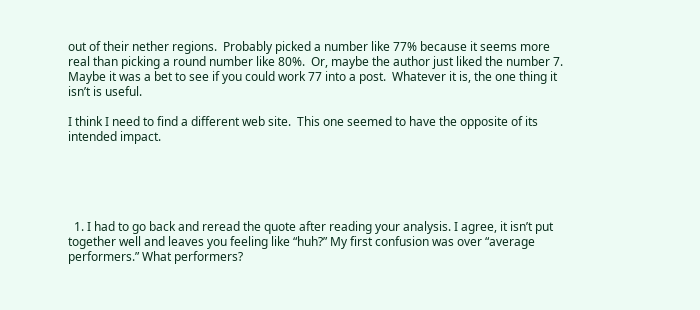out of their nether regions.  Probably picked a number like 77% because it seems more real than picking a round number like 80%.  Or, maybe the author just liked the number 7.  Maybe it was a bet to see if you could work 77 into a post.  Whatever it is, the one thing it isn’t is useful.

I think I need to find a different web site.  This one seemed to have the opposite of its intended impact.





  1. I had to go back and reread the quote after reading your analysis. I agree, it isn’t put together well and leaves you feeling like “huh?” My first confusion was over “average performers.” What performers?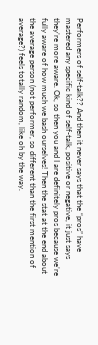Performers of self-talk?? And then it never says that the “pros” have mastered any specific kind of self-talk, positive or negative, it just says they’re more aware. Ok, so then you and I are definitely pros because we’re fully aware of how much we bash ourselves! Then the stat at the end about the average person (not performer, so different than the first mention of average?) feels totally random, like oh by the way.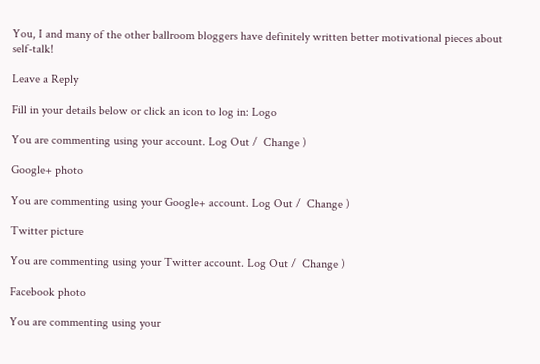You, I and many of the other ballroom bloggers have definitely written better motivational pieces about self-talk!

Leave a Reply

Fill in your details below or click an icon to log in: Logo

You are commenting using your account. Log Out /  Change )

Google+ photo

You are commenting using your Google+ account. Log Out /  Change )

Twitter picture

You are commenting using your Twitter account. Log Out /  Change )

Facebook photo

You are commenting using your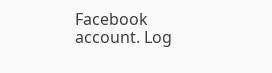Facebook account. Log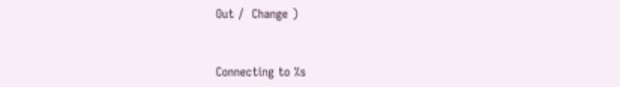Out /  Change )


Connecting to %s